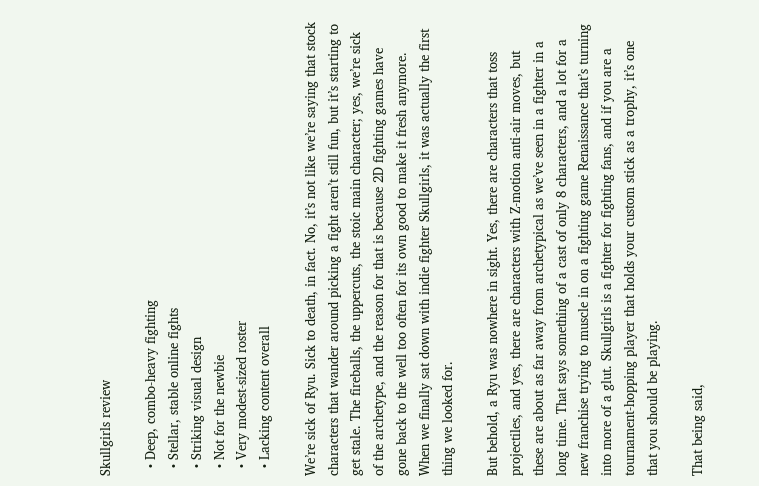Skullgirls review

  • Deep, combo-heavy fighting
  • Stellar, stable online fights
  • Striking visual design
  • Not for the newbie
  • Very modest-sized roster
  • Lacking content overall

We’re sick of Ryu. Sick to death, in fact. No, it’s not like we’re saying that stock characters that wander around picking a fight aren’t still fun, but it’s starting to get stale. The fireballs, the uppercuts, the stoic main character; yes, we’re sick of the archetype, and the reason for that is because 2D fighting games have gone back to the well too often for its own good to make it fresh anymore. When we finally sat down with indie fighter Skullgirls, it was actually the first thing we looked for.

But behold, a Ryu was nowhere in sight. Yes, there are characters that toss projectiles, and yes, there are characters with Z-motion anti-air moves, but these are about as far away from archetypical as we’ve seen in a fighter in a long time. That says something of a cast of only 8 characters, and a lot for a new franchise trying to muscle in on a fighting game Renaissance that’s turning into more of a glut. Skullgirls is a fighter for fighting fans, and if you are a tournament-hopping player that holds your custom stick as a trophy, it’s one that you should be playing.

That being said,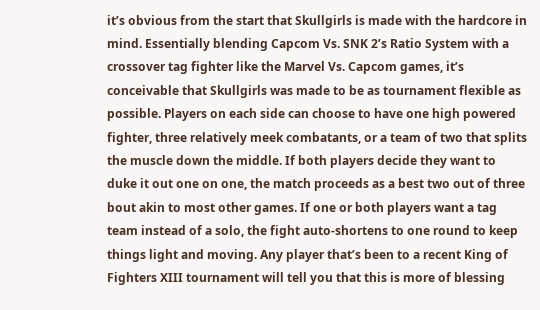it’s obvious from the start that Skullgirls is made with the hardcore in mind. Essentially blending Capcom Vs. SNK 2’s Ratio System with a crossover tag fighter like the Marvel Vs. Capcom games, it’s conceivable that Skullgirls was made to be as tournament flexible as possible. Players on each side can choose to have one high powered fighter, three relatively meek combatants, or a team of two that splits the muscle down the middle. If both players decide they want to duke it out one on one, the match proceeds as a best two out of three bout akin to most other games. If one or both players want a tag team instead of a solo, the fight auto-shortens to one round to keep things light and moving. Any player that’s been to a recent King of Fighters XIII tournament will tell you that this is more of blessing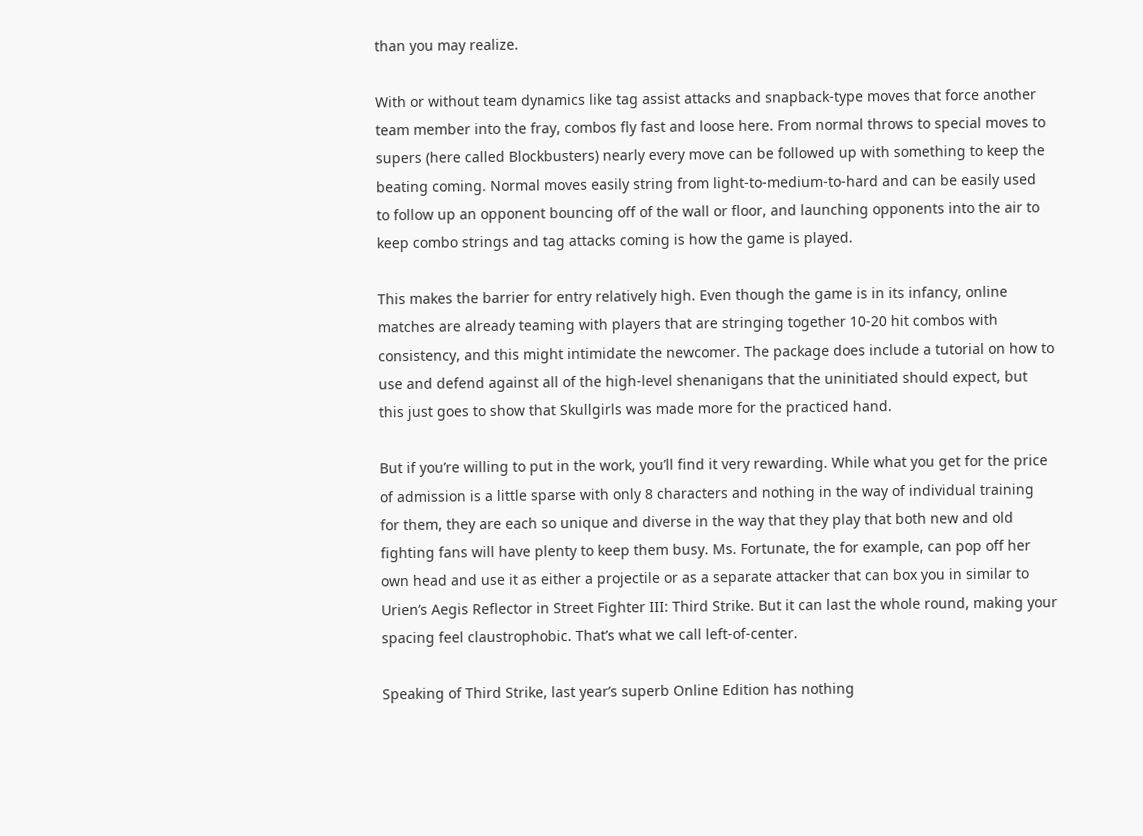than you may realize.

With or without team dynamics like tag assist attacks and snapback-type moves that force another team member into the fray, combos fly fast and loose here. From normal throws to special moves to supers (here called Blockbusters) nearly every move can be followed up with something to keep the beating coming. Normal moves easily string from light-to-medium-to-hard and can be easily used to follow up an opponent bouncing off of the wall or floor, and launching opponents into the air to keep combo strings and tag attacks coming is how the game is played.

This makes the barrier for entry relatively high. Even though the game is in its infancy, online matches are already teaming with players that are stringing together 10-20 hit combos with consistency, and this might intimidate the newcomer. The package does include a tutorial on how to use and defend against all of the high-level shenanigans that the uninitiated should expect, but this just goes to show that Skullgirls was made more for the practiced hand.

But if you’re willing to put in the work, you’ll find it very rewarding. While what you get for the price of admission is a little sparse with only 8 characters and nothing in the way of individual training for them, they are each so unique and diverse in the way that they play that both new and old fighting fans will have plenty to keep them busy. Ms. Fortunate, the for example, can pop off her own head and use it as either a projectile or as a separate attacker that can box you in similar to Urien’s Aegis Reflector in Street Fighter III: Third Strike. But it can last the whole round, making your spacing feel claustrophobic. That’s what we call left-of-center.

Speaking of Third Strike, last year’s superb Online Edition has nothing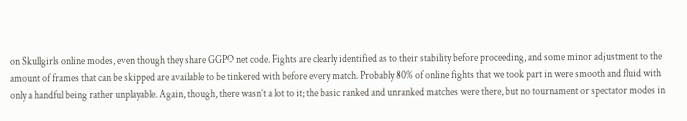on Skullgirls online modes, even though they share GGPO net code. Fights are clearly identified as to their stability before proceeding, and some minor adjustment to the amount of frames that can be skipped are available to be tinkered with before every match. Probably 80% of online fights that we took part in were smooth and fluid with only a handful being rather unplayable. Again, though, there wasn’t a lot to it; the basic ranked and unranked matches were there, but no tournament or spectator modes in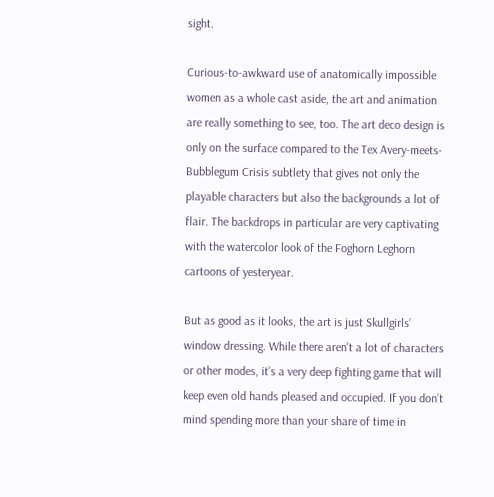sight.

Curious-to-awkward use of anatomically impossible women as a whole cast aside, the art and animation are really something to see, too. The art deco design is only on the surface compared to the Tex Avery-meets-Bubblegum Crisis subtlety that gives not only the playable characters but also the backgrounds a lot of flair. The backdrops in particular are very captivating with the watercolor look of the Foghorn Leghorn cartoons of yesteryear.

But as good as it looks, the art is just Skullgirls’ window dressing. While there aren’t a lot of characters or other modes, it’s a very deep fighting game that will keep even old hands pleased and occupied. If you don’t mind spending more than your share of time in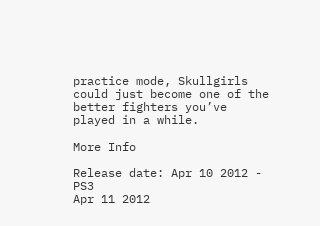practice mode, Skullgirls could just become one of the better fighters you’ve played in a while.

More Info

Release date: Apr 10 2012 - PS3
Apr 11 2012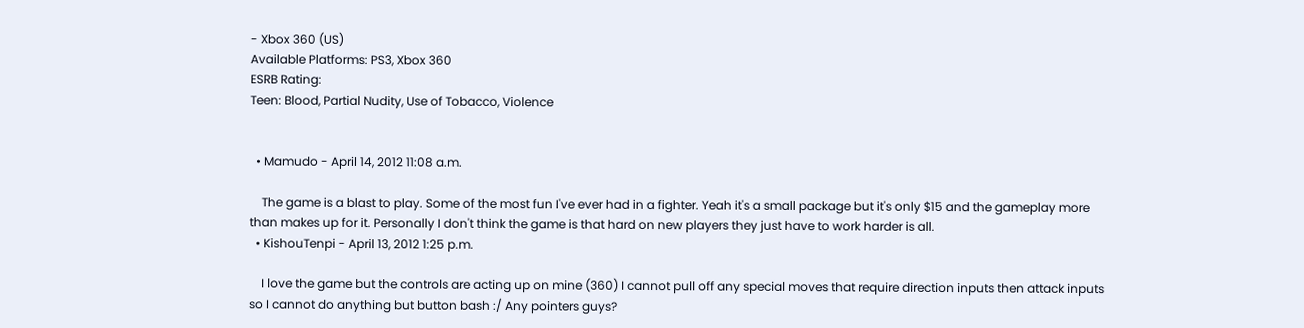- Xbox 360 (US)
Available Platforms: PS3, Xbox 360
ESRB Rating:
Teen: Blood, Partial Nudity, Use of Tobacco, Violence


  • Mamudo - April 14, 2012 11:08 a.m.

    The game is a blast to play. Some of the most fun I've ever had in a fighter. Yeah it's a small package but it's only $15 and the gameplay more than makes up for it. Personally I don't think the game is that hard on new players they just have to work harder is all.
  • KishouTenpi - April 13, 2012 1:25 p.m.

    I love the game but the controls are acting up on mine (360) I cannot pull off any special moves that require direction inputs then attack inputs so I cannot do anything but button bash :/ Any pointers guys?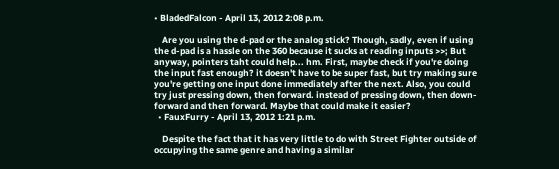• BladedFalcon - April 13, 2012 2:08 p.m.

    Are you using the d-pad or the analog stick? Though, sadly, even if using the d-pad is a hassle on the 360 because it sucks at reading inputs >>; But anyway, pointers taht could help... hm. First, maybe check if you're doing the input fast enough? it doesn't have to be super fast, but try making sure you're getting one input done immediately after the next. Also, you could try just pressing down, then forward. instead of pressing down, then down-forward and then forward. Maybe that could make it easier?
  • FauxFurry - April 13, 2012 1:21 p.m.

    Despite the fact that it has very little to do with Street Fighter outside of occupying the same genre and having a similar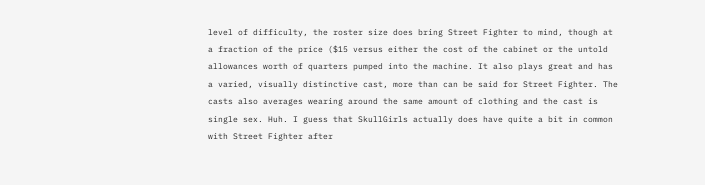level of difficulty, the roster size does bring Street Fighter to mind, though at a fraction of the price ($15 versus either the cost of the cabinet or the untold allowances worth of quarters pumped into the machine. It also plays great and has a varied, visually distinctive cast, more than can be said for Street Fighter. The casts also averages wearing around the same amount of clothing and the cast is single sex. Huh. I guess that SkullGirls actually does have quite a bit in common with Street Fighter after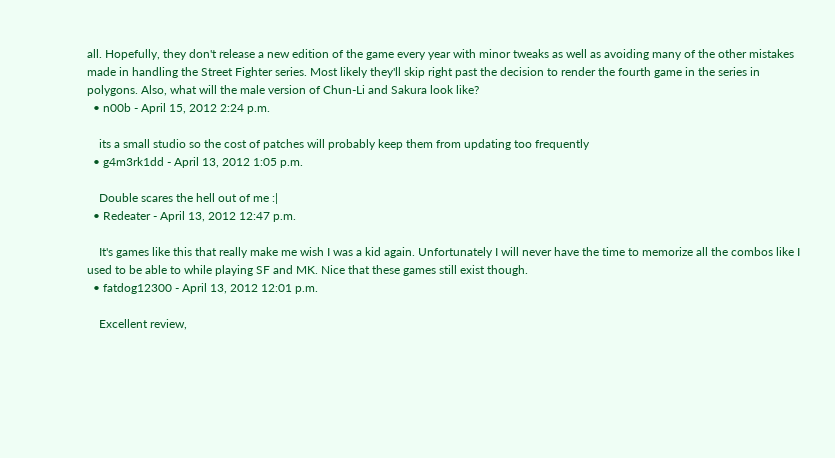all. Hopefully, they don't release a new edition of the game every year with minor tweaks as well as avoiding many of the other mistakes made in handling the Street Fighter series. Most likely they'll skip right past the decision to render the fourth game in the series in polygons. Also, what will the male version of Chun-Li and Sakura look like?
  • n00b - April 15, 2012 2:24 p.m.

    its a small studio so the cost of patches will probably keep them from updating too frequently
  • g4m3rk1dd - April 13, 2012 1:05 p.m.

    Double scares the hell out of me :|
  • Redeater - April 13, 2012 12:47 p.m.

    It's games like this that really make me wish I was a kid again. Unfortunately I will never have the time to memorize all the combos like I used to be able to while playing SF and MK. Nice that these games still exist though.
  • fatdog12300 - April 13, 2012 12:01 p.m.

    Excellent review,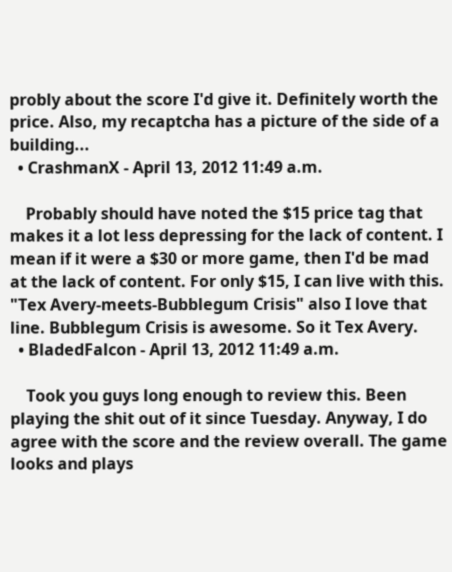probly about the score I'd give it. Definitely worth the price. Also, my recaptcha has a picture of the side of a building...
  • CrashmanX - April 13, 2012 11:49 a.m.

    Probably should have noted the $15 price tag that makes it a lot less depressing for the lack of content. I mean if it were a $30 or more game, then I'd be mad at the lack of content. For only $15, I can live with this. "Tex Avery-meets-Bubblegum Crisis" also I love that line. Bubblegum Crisis is awesome. So it Tex Avery.
  • BladedFalcon - April 13, 2012 11:49 a.m.

    Took you guys long enough to review this. Been playing the shit out of it since Tuesday. Anyway, I do agree with the score and the review overall. The game looks and plays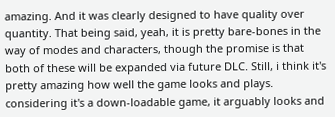amazing. And it was clearly designed to have quality over quantity. That being said, yeah, it is pretty bare-bones in the way of modes and characters, though the promise is that both of these will be expanded via future DLC. Still, i think it's pretty amazing how well the game looks and plays. considering it's a down-loadable game, it arguably looks and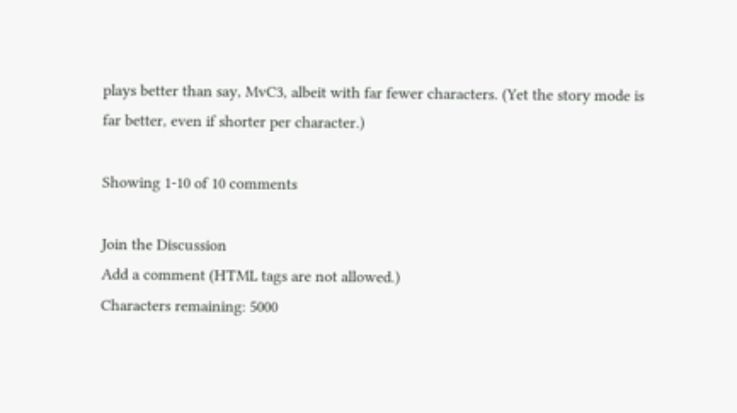plays better than say, MvC3, albeit with far fewer characters. (Yet the story mode is far better, even if shorter per character.)

Showing 1-10 of 10 comments

Join the Discussion
Add a comment (HTML tags are not allowed.)
Characters remaining: 5000